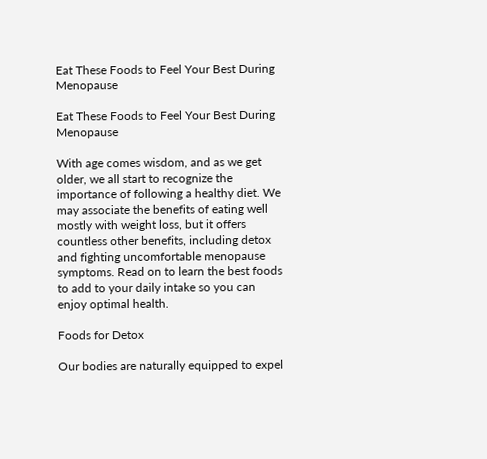Eat These Foods to Feel Your Best During Menopause

Eat These Foods to Feel Your Best During Menopause

With age comes wisdom, and as we get older, we all start to recognize the importance of following a healthy diet. We may associate the benefits of eating well mostly with weight loss, but it offers countless other benefits, including detox and fighting uncomfortable menopause symptoms. Read on to learn the best foods to add to your daily intake so you can enjoy optimal health.

Foods for Detox

Our bodies are naturally equipped to expel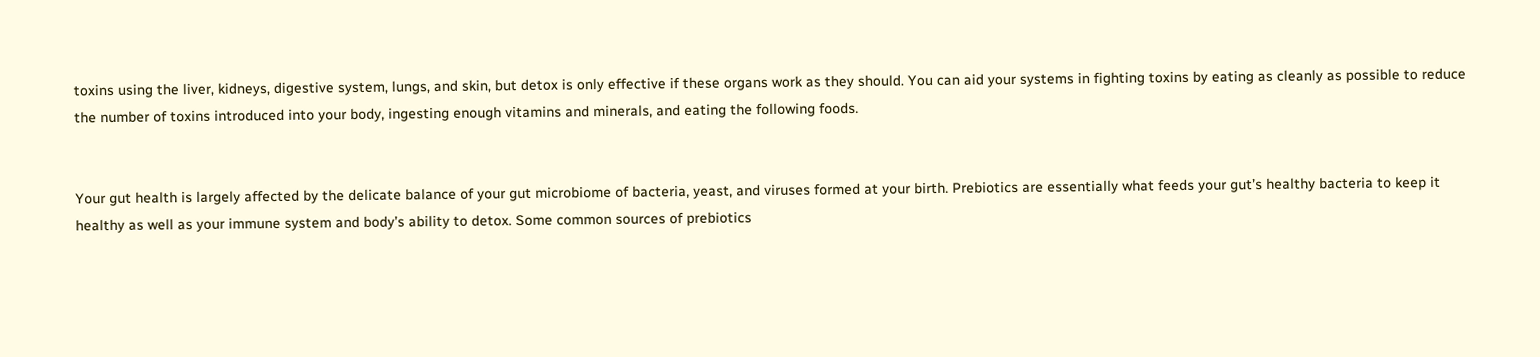toxins using the liver, kidneys, digestive system, lungs, and skin, but detox is only effective if these organs work as they should. You can aid your systems in fighting toxins by eating as cleanly as possible to reduce the number of toxins introduced into your body, ingesting enough vitamins and minerals, and eating the following foods.


Your gut health is largely affected by the delicate balance of your gut microbiome of bacteria, yeast, and viruses formed at your birth. Prebiotics are essentially what feeds your gut’s healthy bacteria to keep it healthy as well as your immune system and body’s ability to detox. Some common sources of prebiotics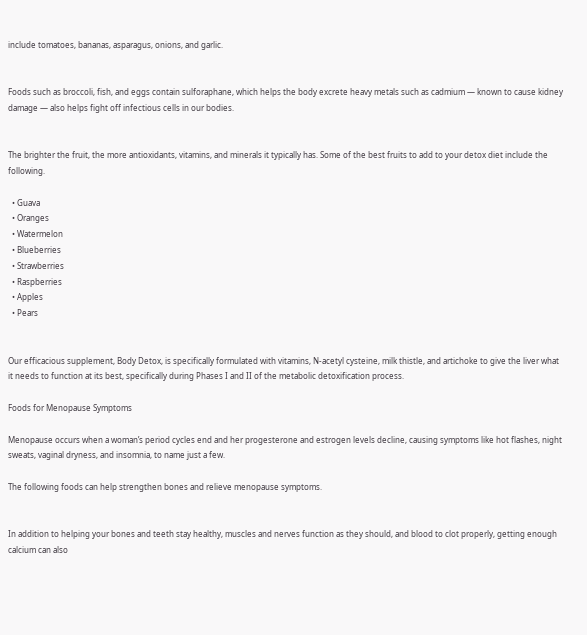include tomatoes, bananas, asparagus, onions, and garlic.


Foods such as broccoli, fish, and eggs contain sulforaphane, which helps the body excrete heavy metals such as cadmium — known to cause kidney damage — also helps fight off infectious cells in our bodies.


The brighter the fruit, the more antioxidants, vitamins, and minerals it typically has. Some of the best fruits to add to your detox diet include the following.

  • Guava
  • Oranges
  • Watermelon
  • Blueberries
  • Strawberries
  • Raspberries
  • Apples
  • Pears


Our efficacious supplement, Body Detox, is specifically formulated with vitamins, N-acetyl cysteine, milk thistle, and artichoke to give the liver what it needs to function at its best, specifically during Phases I and II of the metabolic detoxification process.

Foods for Menopause Symptoms

Menopause occurs when a woman’s period cycles end and her progesterone and estrogen levels decline, causing symptoms like hot flashes, night sweats, vaginal dryness, and insomnia, to name just a few.

The following foods can help strengthen bones and relieve menopause symptoms.


In addition to helping your bones and teeth stay healthy, muscles and nerves function as they should, and blood to clot properly, getting enough calcium can also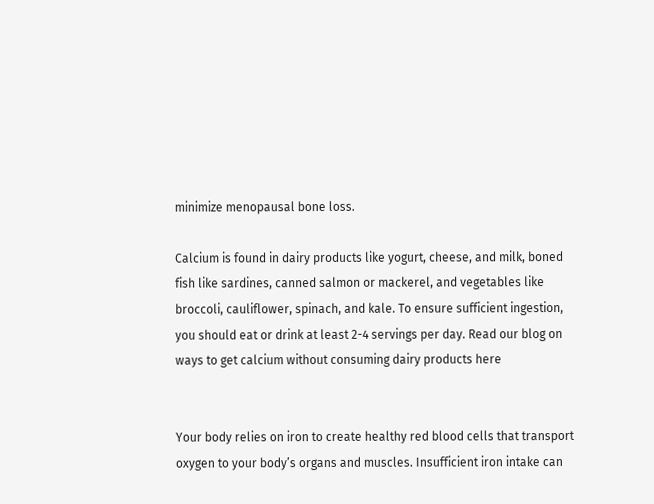minimize menopausal bone loss.

Calcium is found in dairy products like yogurt, cheese, and milk, boned fish like sardines, canned salmon or mackerel, and vegetables like broccoli, cauliflower, spinach, and kale. To ensure sufficient ingestion, you should eat or drink at least 2-4 servings per day. Read our blog on ways to get calcium without consuming dairy products here


Your body relies on iron to create healthy red blood cells that transport oxygen to your body’s organs and muscles. Insufficient iron intake can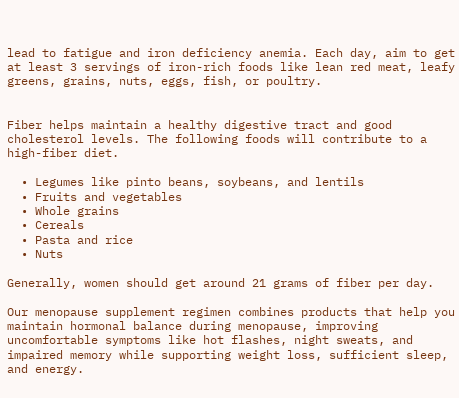lead to fatigue and iron deficiency anemia. Each day, aim to get at least 3 servings of iron-rich foods like lean red meat, leafy greens, grains, nuts, eggs, fish, or poultry.


Fiber helps maintain a healthy digestive tract and good cholesterol levels. The following foods will contribute to a high-fiber diet.

  • Legumes like pinto beans, soybeans, and lentils
  • Fruits and vegetables
  • Whole grains
  • Cereals
  • Pasta and rice
  • Nuts

Generally, women should get around 21 grams of fiber per day.

Our menopause supplement regimen combines products that help you maintain hormonal balance during menopause, improving uncomfortable symptoms like hot flashes, night sweats, and impaired memory while supporting weight loss, sufficient sleep, and energy.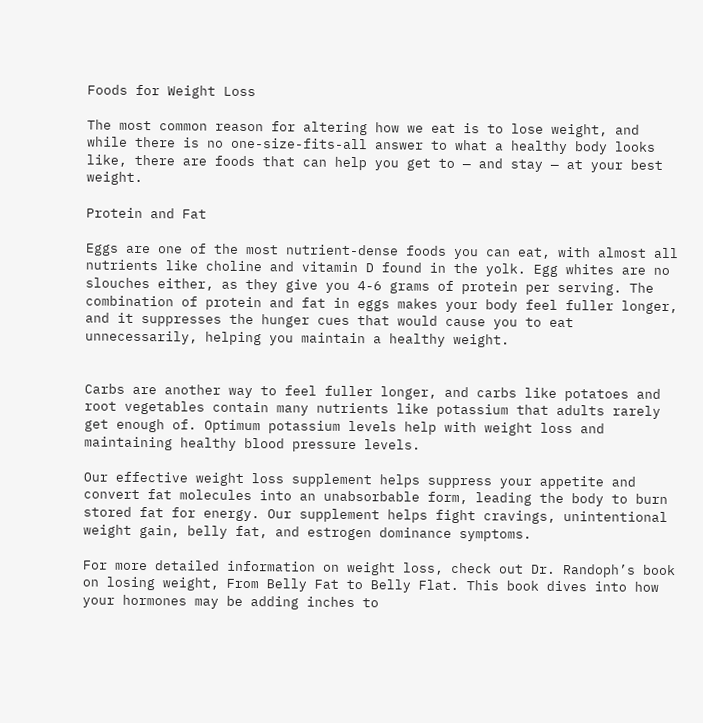Foods for Weight Loss

The most common reason for altering how we eat is to lose weight, and while there is no one-size-fits-all answer to what a healthy body looks like, there are foods that can help you get to — and stay — at your best weight.

Protein and Fat

Eggs are one of the most nutrient-dense foods you can eat, with almost all nutrients like choline and vitamin D found in the yolk. Egg whites are no slouches either, as they give you 4-6 grams of protein per serving. The combination of protein and fat in eggs makes your body feel fuller longer, and it suppresses the hunger cues that would cause you to eat unnecessarily, helping you maintain a healthy weight.


Carbs are another way to feel fuller longer, and carbs like potatoes and root vegetables contain many nutrients like potassium that adults rarely get enough of. Optimum potassium levels help with weight loss and maintaining healthy blood pressure levels.

Our effective weight loss supplement helps suppress your appetite and convert fat molecules into an unabsorbable form, leading the body to burn stored fat for energy. Our supplement helps fight cravings, unintentional weight gain, belly fat, and estrogen dominance symptoms.

For more detailed information on weight loss, check out Dr. Randoph’s book on losing weight, From Belly Fat to Belly Flat. This book dives into how your hormones may be adding inches to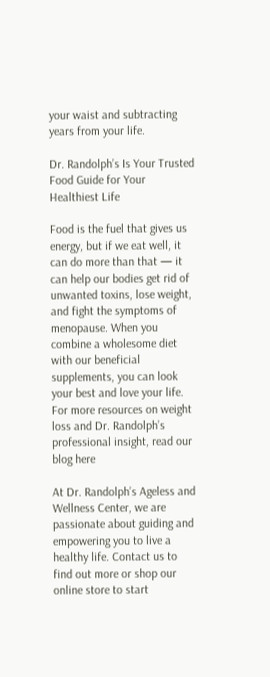your waist and subtracting years from your life.

Dr. Randolph’s Is Your Trusted Food Guide for Your Healthiest Life

Food is the fuel that gives us energy, but if we eat well, it can do more than that — it can help our bodies get rid of unwanted toxins, lose weight, and fight the symptoms of menopause. When you combine a wholesome diet with our beneficial supplements, you can look your best and love your life. For more resources on weight loss and Dr. Randolph’s professional insight, read our blog here

At Dr. Randolph’s Ageless and Wellness Center, we are passionate about guiding and empowering you to live a healthy life. Contact us to find out more or shop our online store to start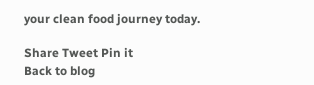your clean food journey today.

Share Tweet Pin it
Back to blog